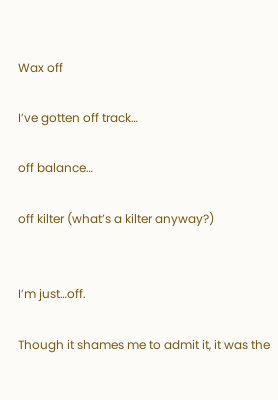Wax off

I’ve gotten off track…

off balance…

off kilter (what’s a kilter anyway?)


I’m just…off.

Though it shames me to admit it, it was the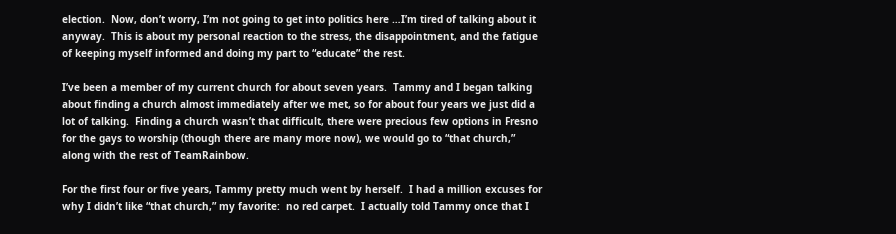election.  Now, don’t worry, I’m not going to get into politics here …I’m tired of talking about it anyway.  This is about my personal reaction to the stress, the disappointment, and the fatigue of keeping myself informed and doing my part to “educate” the rest.

I’ve been a member of my current church for about seven years.  Tammy and I began talking about finding a church almost immediately after we met, so for about four years we just did a lot of talking.  Finding a church wasn’t that difficult, there were precious few options in Fresno for the gays to worship (though there are many more now), we would go to “that church,” along with the rest of TeamRainbow.

For the first four or five years, Tammy pretty much went by herself.  I had a million excuses for why I didn’t like “that church,” my favorite:  no red carpet.  I actually told Tammy once that I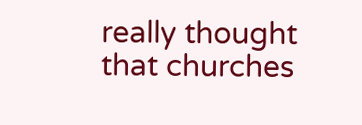really thought that churches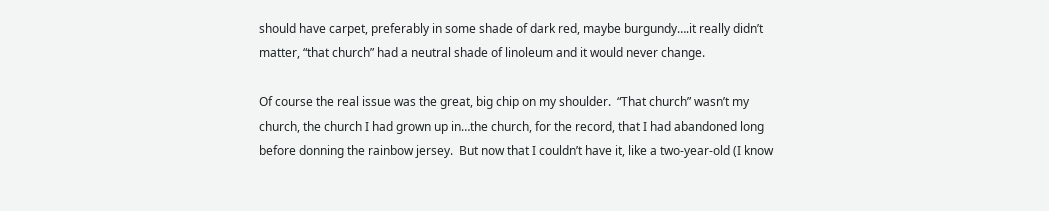should have carpet, preferably in some shade of dark red, maybe burgundy….it really didn’t matter, “that church” had a neutral shade of linoleum and it would never change.

Of course the real issue was the great, big chip on my shoulder.  “That church” wasn’t my church, the church I had grown up in…the church, for the record, that I had abandoned long before donning the rainbow jersey.  But now that I couldn’t have it, like a two-year-old (I know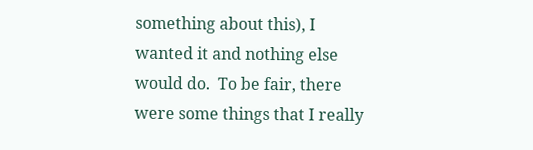something about this), I wanted it and nothing else would do.  To be fair, there were some things that I really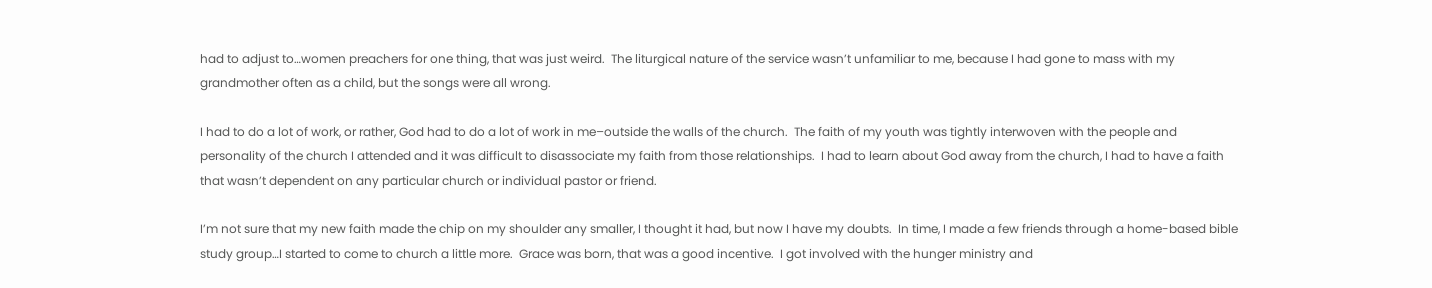had to adjust to…women preachers for one thing, that was just weird.  The liturgical nature of the service wasn’t unfamiliar to me, because I had gone to mass with my grandmother often as a child, but the songs were all wrong.

I had to do a lot of work, or rather, God had to do a lot of work in me–outside the walls of the church.  The faith of my youth was tightly interwoven with the people and personality of the church I attended and it was difficult to disassociate my faith from those relationships.  I had to learn about God away from the church, I had to have a faith that wasn’t dependent on any particular church or individual pastor or friend.

I’m not sure that my new faith made the chip on my shoulder any smaller, I thought it had, but now I have my doubts.  In time, I made a few friends through a home-based bible study group…I started to come to church a little more.  Grace was born, that was a good incentive.  I got involved with the hunger ministry and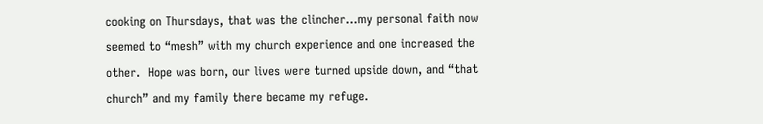cooking on Thursdays, that was the clincher…my personal faith now seemed to “mesh” with my church experience and one increased the other.  Hope was born, our lives were turned upside down, and “that church” and my family there became my refuge.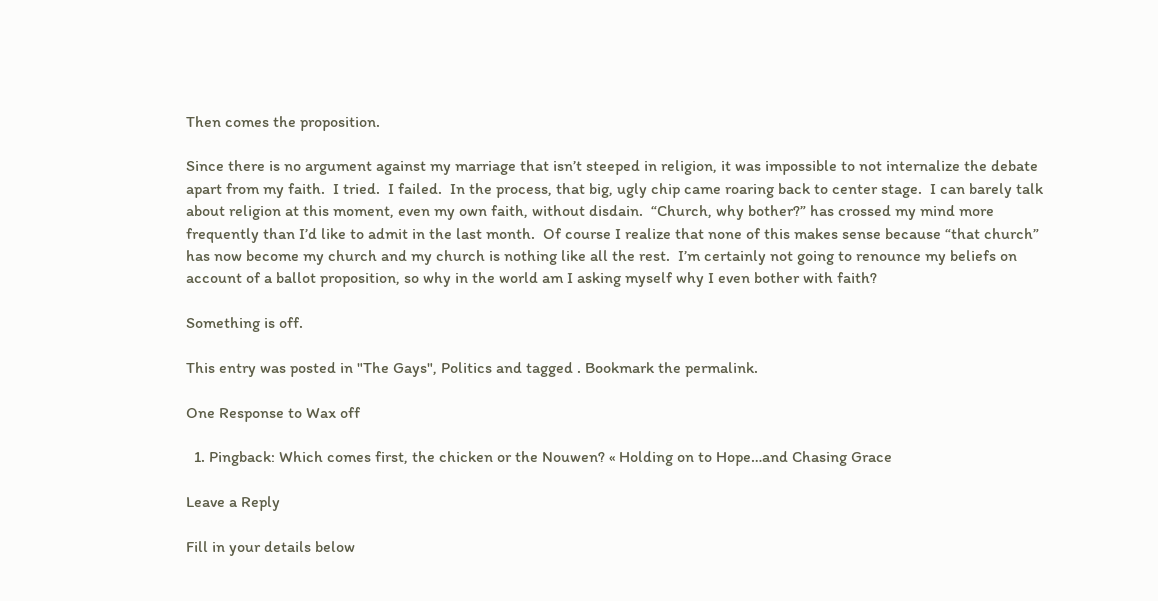Then comes the proposition.

Since there is no argument against my marriage that isn’t steeped in religion, it was impossible to not internalize the debate apart from my faith.  I tried.  I failed.  In the process, that big, ugly chip came roaring back to center stage.  I can barely talk about religion at this moment, even my own faith, without disdain.  “Church, why bother?” has crossed my mind more frequently than I’d like to admit in the last month.  Of course I realize that none of this makes sense because “that church” has now become my church and my church is nothing like all the rest.  I’m certainly not going to renounce my beliefs on account of a ballot proposition, so why in the world am I asking myself why I even bother with faith?

Something is off.

This entry was posted in "The Gays", Politics and tagged . Bookmark the permalink.

One Response to Wax off

  1. Pingback: Which comes first, the chicken or the Nouwen? « Holding on to Hope…and Chasing Grace

Leave a Reply

Fill in your details below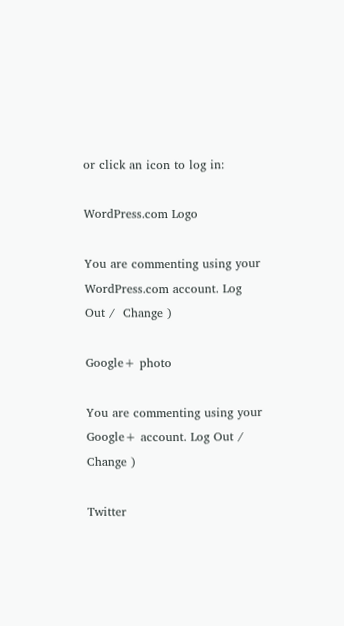or click an icon to log in:

WordPress.com Logo

You are commenting using your WordPress.com account. Log Out /  Change )

Google+ photo

You are commenting using your Google+ account. Log Out /  Change )

Twitter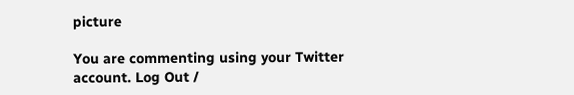picture

You are commenting using your Twitter account. Log Out /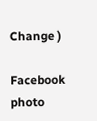Change )

Facebook photo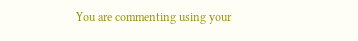You are commenting using your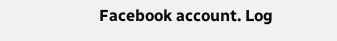Facebook account. Log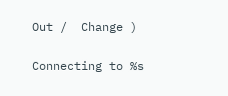Out /  Change )


Connecting to %s